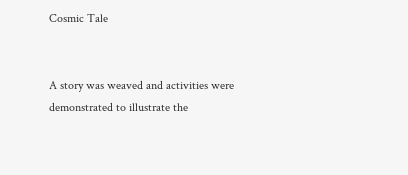Cosmic Tale


A story was weaved and activities were demonstrated to illustrate the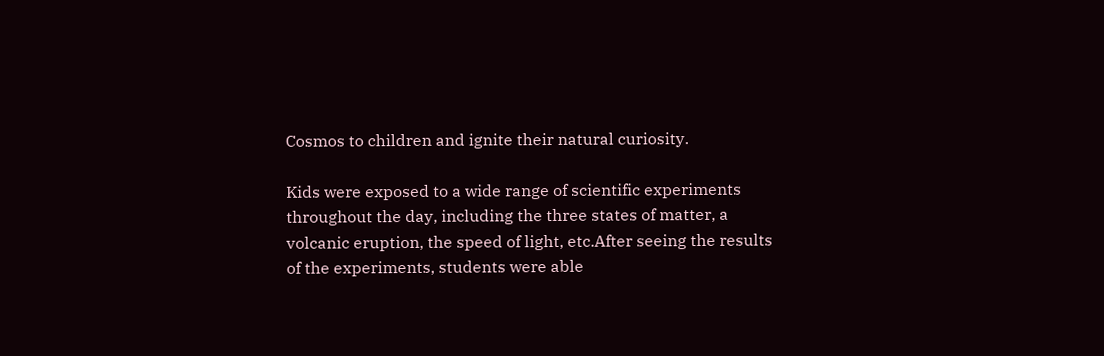Cosmos to children and ignite their natural curiosity.

Kids were exposed to a wide range of scientific experiments throughout the day, including the three states of matter, a volcanic eruption, the speed of light, etc.After seeing the results of the experiments, students were able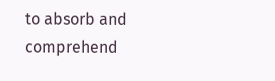to absorb and comprehend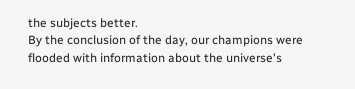the subjects better.
By the conclusion of the day, our champions were flooded with information about the universe's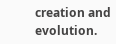creation and  evolution.